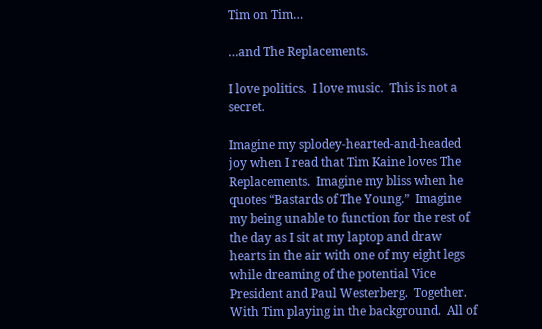Tim on Tim…

…and The Replacements.

I love politics.  I love music.  This is not a secret.

Imagine my splodey-hearted-and-headed joy when I read that Tim Kaine loves The Replacements.  Imagine my bliss when he quotes “Bastards of The Young.”  Imagine my being unable to function for the rest of the day as I sit at my laptop and draw hearts in the air with one of my eight legs while dreaming of the potential Vice President and Paul Westerberg.  Together.  With Tim playing in the background.  All of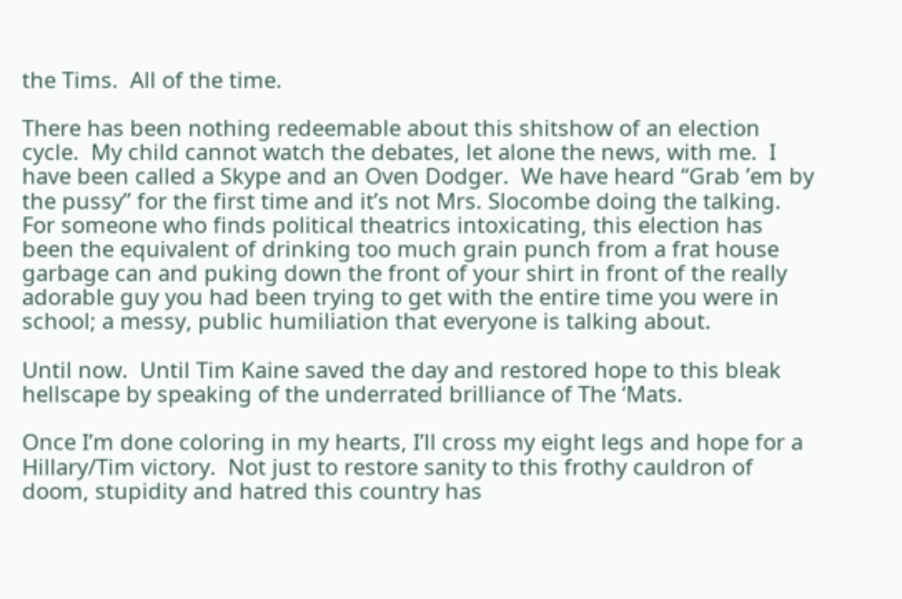the Tims.  All of the time.

There has been nothing redeemable about this shitshow of an election cycle.  My child cannot watch the debates, let alone the news, with me.  I have been called a Skype and an Oven Dodger.  We have heard “Grab ’em by the pussy” for the first time and it’s not Mrs. Slocombe doing the talking.  For someone who finds political theatrics intoxicating, this election has been the equivalent of drinking too much grain punch from a frat house garbage can and puking down the front of your shirt in front of the really adorable guy you had been trying to get with the entire time you were in school; a messy, public humiliation that everyone is talking about.

Until now.  Until Tim Kaine saved the day and restored hope to this bleak hellscape by speaking of the underrated brilliance of The ‘Mats.

Once I’m done coloring in my hearts, I’ll cross my eight legs and hope for a Hillary/Tim victory.  Not just to restore sanity to this frothy cauldron of doom, stupidity and hatred this country has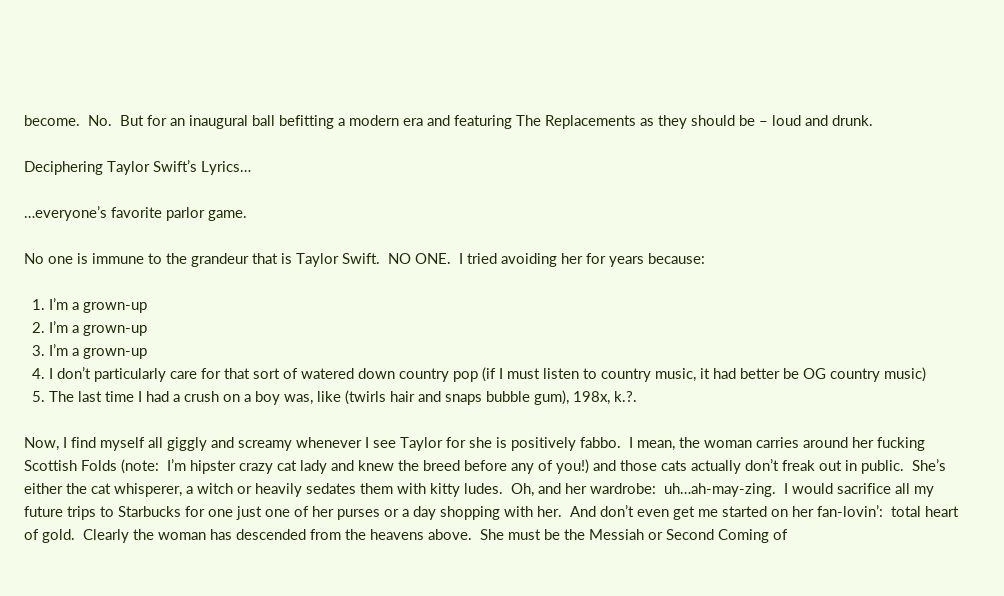become.  No.  But for an inaugural ball befitting a modern era and featuring The Replacements as they should be – loud and drunk.

Deciphering Taylor Swift’s Lyrics…

…everyone’s favorite parlor game.

No one is immune to the grandeur that is Taylor Swift.  NO ONE.  I tried avoiding her for years because:

  1. I’m a grown-up
  2. I’m a grown-up
  3. I’m a grown-up
  4. I don’t particularly care for that sort of watered down country pop (if I must listen to country music, it had better be OG country music)
  5. The last time I had a crush on a boy was, like (twirls hair and snaps bubble gum), 198x, k.?.

Now, I find myself all giggly and screamy whenever I see Taylor for she is positively fabbo.  I mean, the woman carries around her fucking Scottish Folds (note:  I’m hipster crazy cat lady and knew the breed before any of you!) and those cats actually don’t freak out in public.  She’s either the cat whisperer, a witch or heavily sedates them with kitty ludes.  Oh, and her wardrobe:  uh…ah-may-zing.  I would sacrifice all my future trips to Starbucks for one just one of her purses or a day shopping with her.  And don’t even get me started on her fan-lovin’:  total heart of gold.  Clearly the woman has descended from the heavens above.  She must be the Messiah or Second Coming of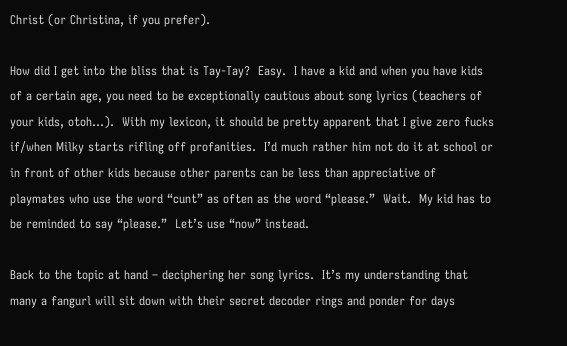Christ (or Christina, if you prefer).

How did I get into the bliss that is Tay-Tay?  Easy.  I have a kid and when you have kids of a certain age, you need to be exceptionally cautious about song lyrics (teachers of your kids, otoh…).  With my lexicon, it should be pretty apparent that I give zero fucks if/when Milky starts rifling off profanities.  I’d much rather him not do it at school or in front of other kids because other parents can be less than appreciative of playmates who use the word “cunt” as often as the word “please.”  Wait.  My kid has to be reminded to say “please.”  Let’s use “now” instead.

Back to the topic at hand – deciphering her song lyrics.  It’s my understanding that many a fangurl will sit down with their secret decoder rings and ponder for days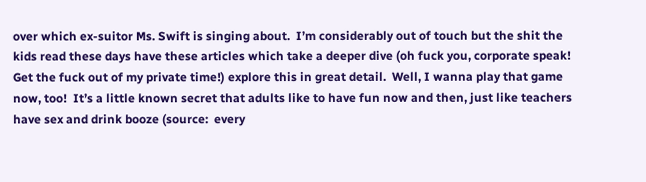over which ex-suitor Ms. Swift is singing about.  I’m considerably out of touch but the shit the kids read these days have these articles which take a deeper dive (oh fuck you, corporate speak!  Get the fuck out of my private time!) explore this in great detail.  Well, I wanna play that game now, too!  It’s a little known secret that adults like to have fun now and then, just like teachers have sex and drink booze (source:  every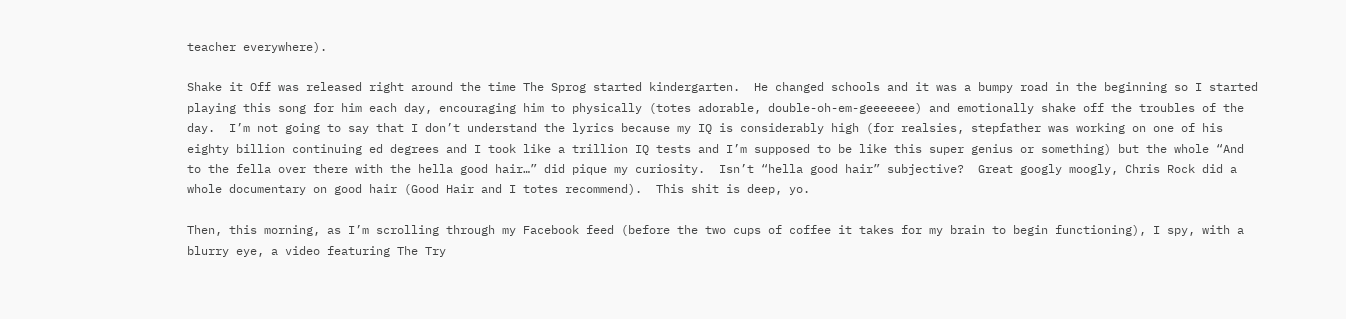teacher everywhere).

Shake it Off was released right around the time The Sprog started kindergarten.  He changed schools and it was a bumpy road in the beginning so I started playing this song for him each day, encouraging him to physically (totes adorable, double-oh-em-geeeeeee) and emotionally shake off the troubles of the day.  I’m not going to say that I don’t understand the lyrics because my IQ is considerably high (for realsies, stepfather was working on one of his eighty billion continuing ed degrees and I took like a trillion IQ tests and I’m supposed to be like this super genius or something) but the whole “And to the fella over there with the hella good hair…” did pique my curiosity.  Isn’t “hella good hair” subjective?  Great googly moogly, Chris Rock did a whole documentary on good hair (Good Hair and I totes recommend).  This shit is deep, yo.

Then, this morning, as I’m scrolling through my Facebook feed (before the two cups of coffee it takes for my brain to begin functioning), I spy, with a blurry eye, a video featuring The Try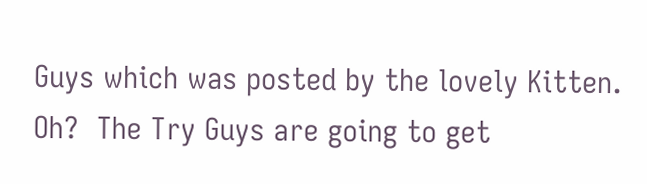Guys which was posted by the lovely Kitten.  Oh?  The Try Guys are going to get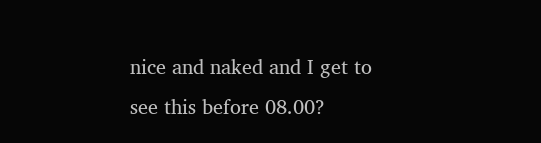nice and naked and I get to see this before 08.00?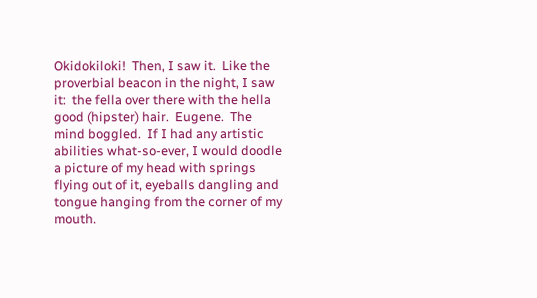Okidokiloki!  Then, I saw it.  Like the proverbial beacon in the night, I saw it:  the fella over there with the hella good (hipster) hair.  Eugene.  The mind boggled.  If I had any artistic abilities what-so-ever, I would doodle a picture of my head with springs flying out of it, eyeballs dangling and tongue hanging from the corner of my mouth.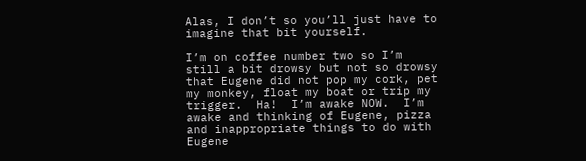Alas, I don’t so you’ll just have to imagine that bit yourself.

I’m on coffee number two so I’m still a bit drowsy but not so drowsy that Eugene did not pop my cork, pet my monkey, float my boat or trip my trigger.  Ha!  I’m awake NOW.  I’m awake and thinking of Eugene, pizza and inappropriate things to do with Eugene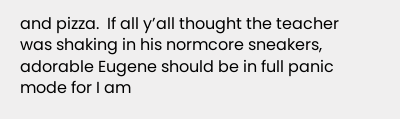and pizza.  If all y’all thought the teacher was shaking in his normcore sneakers, adorable Eugene should be in full panic mode for I am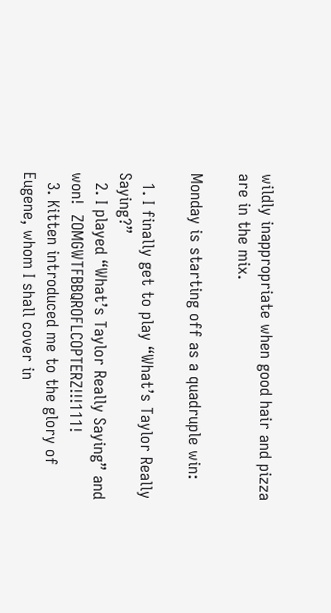wildly inappropriate when good hair and pizza are in the mix.

Monday is starting off as a quadruple win:

  1. I finally get to play “What’s Taylor Really Saying?”
  2. I played “What’s Taylor Really Saying” and won!  ZOMGWTFBBQROFLCOPTERZ!!!111!
  3. Kitten introduced me to the glory of Eugene, whom I shall cover in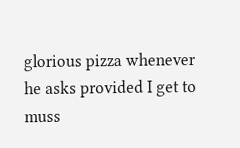glorious pizza whenever he asks provided I get to muss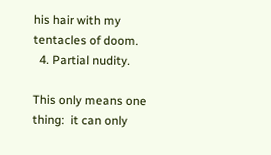his hair with my tentacles of doom.
  4. Partial nudity.

This only means one thing:  it can only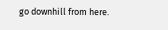go downhill from here.